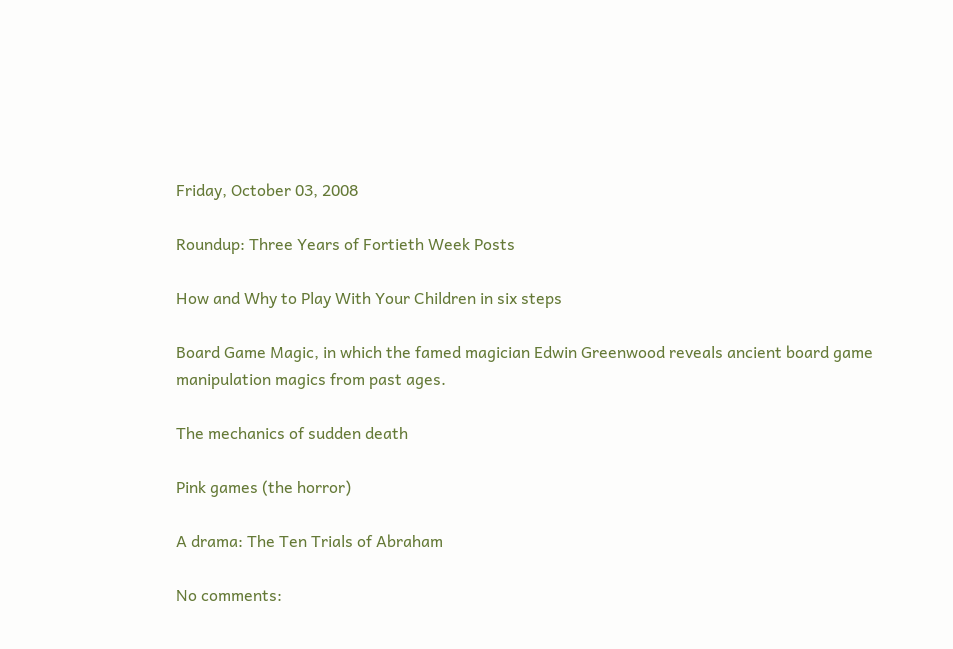Friday, October 03, 2008

Roundup: Three Years of Fortieth Week Posts

How and Why to Play With Your Children in six steps

Board Game Magic, in which the famed magician Edwin Greenwood reveals ancient board game manipulation magics from past ages.

The mechanics of sudden death

Pink games (the horror)

A drama: The Ten Trials of Abraham

No comments: